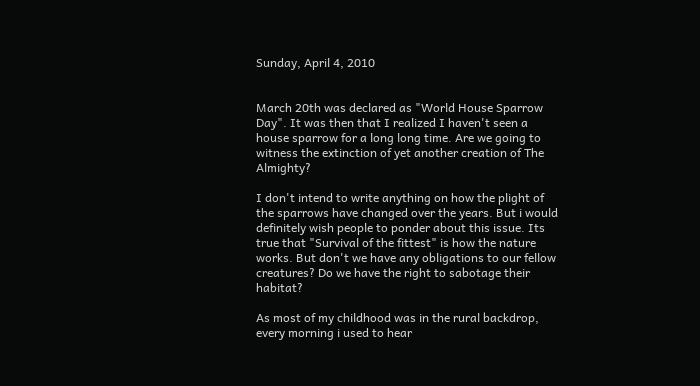Sunday, April 4, 2010


March 20th was declared as "World House Sparrow Day". It was then that I realized I haven't seen a house sparrow for a long long time. Are we going to witness the extinction of yet another creation of The Almighty?

I don't intend to write anything on how the plight of the sparrows have changed over the years. But i would definitely wish people to ponder about this issue. Its true that "Survival of the fittest" is how the nature works. But don't we have any obligations to our fellow creatures? Do we have the right to sabotage their habitat?

As most of my childhood was in the rural backdrop, every morning i used to hear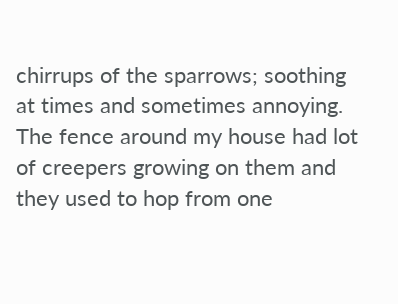chirrups of the sparrows; soothing at times and sometimes annoying. The fence around my house had lot of creepers growing on them and they used to hop from one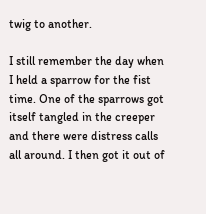twig to another.

I still remember the day when I held a sparrow for the fist time. One of the sparrows got itself tangled in the creeper and there were distress calls all around. I then got it out of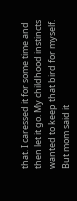that. I caressed it for some time and then let it go. My childhood instincts wanted to keep that bird for myself. But mom said it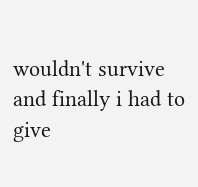wouldn't survive and finally i had to give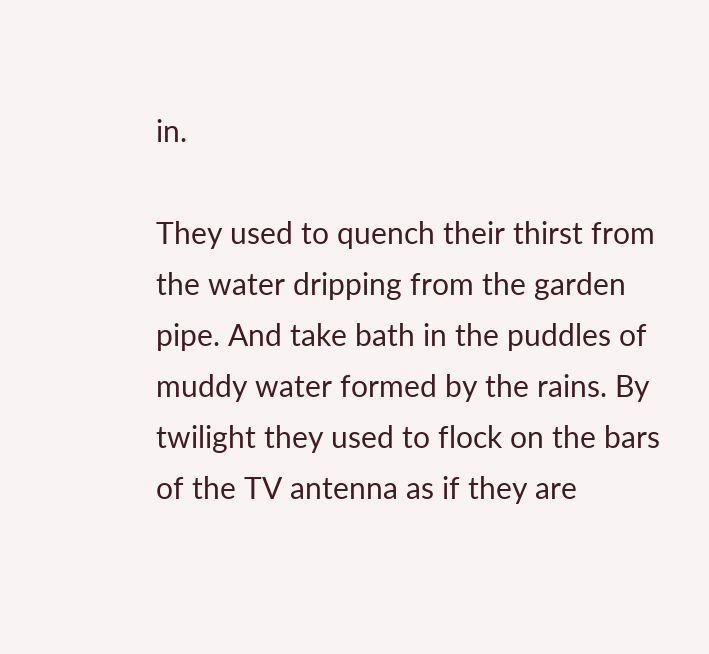in.

They used to quench their thirst from the water dripping from the garden pipe. And take bath in the puddles of muddy water formed by the rains. By twilight they used to flock on the bars of the TV antenna as if they are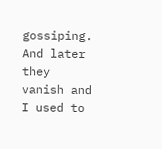gossiping. And later they vanish and I used to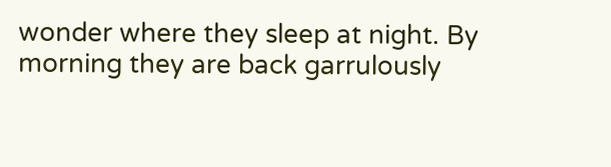wonder where they sleep at night. By morning they are back garrulously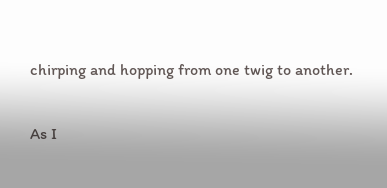chirping and hopping from one twig to another.

As I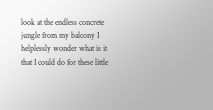look at the endless concrete jungle from my balcony I helplessly wonder what is it that I could do for these little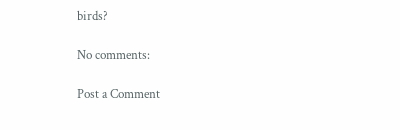birds?

No comments:

Post a Comment